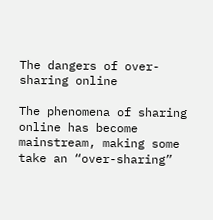The dangers of over-sharing online

The phenomena of sharing online has become mainstream, making some take an “over-sharing”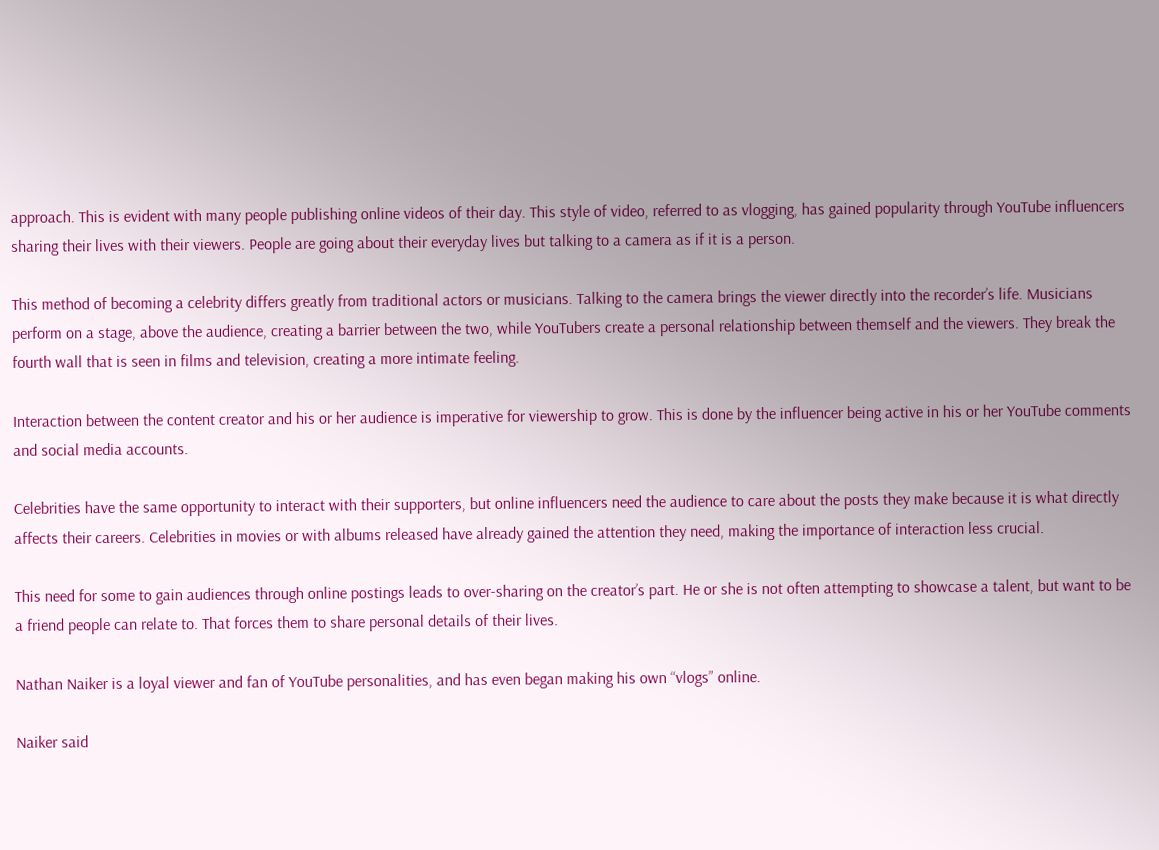approach. This is evident with many people publishing online videos of their day. This style of video, referred to as vlogging, has gained popularity through YouTube influencers sharing their lives with their viewers. People are going about their everyday lives but talking to a camera as if it is a person.

This method of becoming a celebrity differs greatly from traditional actors or musicians. Talking to the camera brings the viewer directly into the recorder’s life. Musicians perform on a stage, above the audience, creating a barrier between the two, while YouTubers create a personal relationship between themself and the viewers. They break the fourth wall that is seen in films and television, creating a more intimate feeling.

Interaction between the content creator and his or her audience is imperative for viewership to grow. This is done by the influencer being active in his or her YouTube comments and social media accounts.

Celebrities have the same opportunity to interact with their supporters, but online influencers need the audience to care about the posts they make because it is what directly affects their careers. Celebrities in movies or with albums released have already gained the attention they need, making the importance of interaction less crucial.

This need for some to gain audiences through online postings leads to over-sharing on the creator’s part. He or she is not often attempting to showcase a talent, but want to be a friend people can relate to. That forces them to share personal details of their lives.

Nathan Naiker is a loyal viewer and fan of YouTube personalities, and has even began making his own “vlogs” online.

Naiker said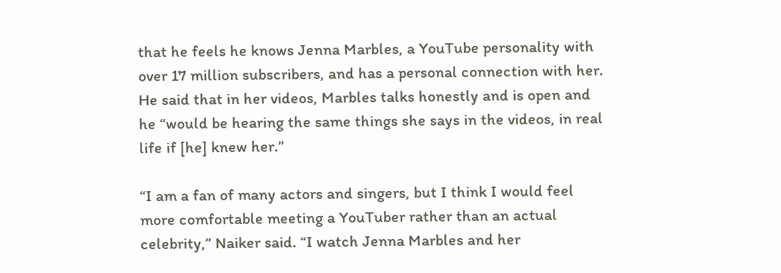that he feels he knows Jenna Marbles, a YouTube personality with over 17 million subscribers, and has a personal connection with her. He said that in her videos, Marbles talks honestly and is open and he “would be hearing the same things she says in the videos, in real life if [he] knew her.”

“I am a fan of many actors and singers, but I think I would feel more comfortable meeting a YouTuber rather than an actual celebrity,” Naiker said. “I watch Jenna Marbles and her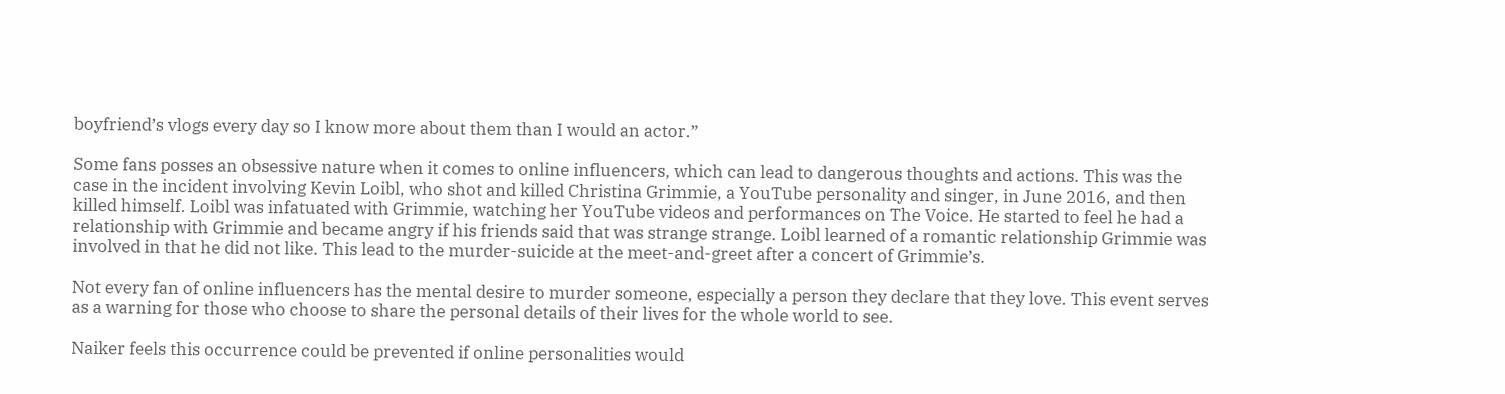boyfriend’s vlogs every day so I know more about them than I would an actor.”

Some fans posses an obsessive nature when it comes to online influencers, which can lead to dangerous thoughts and actions. This was the case in the incident involving Kevin Loibl, who shot and killed Christina Grimmie, a YouTube personality and singer, in June 2016, and then killed himself. Loibl was infatuated with Grimmie, watching her YouTube videos and performances on The Voice. He started to feel he had a relationship with Grimmie and became angry if his friends said that was strange strange. Loibl learned of a romantic relationship Grimmie was involved in that he did not like. This lead to the murder-suicide at the meet-and-greet after a concert of Grimmie’s.

Not every fan of online influencers has the mental desire to murder someone, especially a person they declare that they love. This event serves as a warning for those who choose to share the personal details of their lives for the whole world to see.

Naiker feels this occurrence could be prevented if online personalities would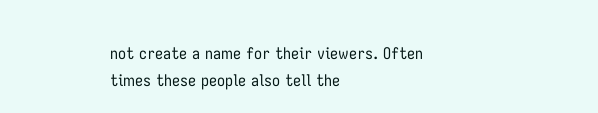not create a name for their viewers. Often times these people also tell the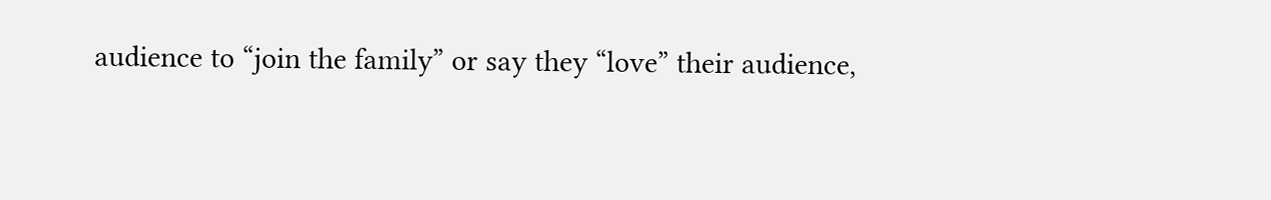audience to “join the family” or say they “love” their audience,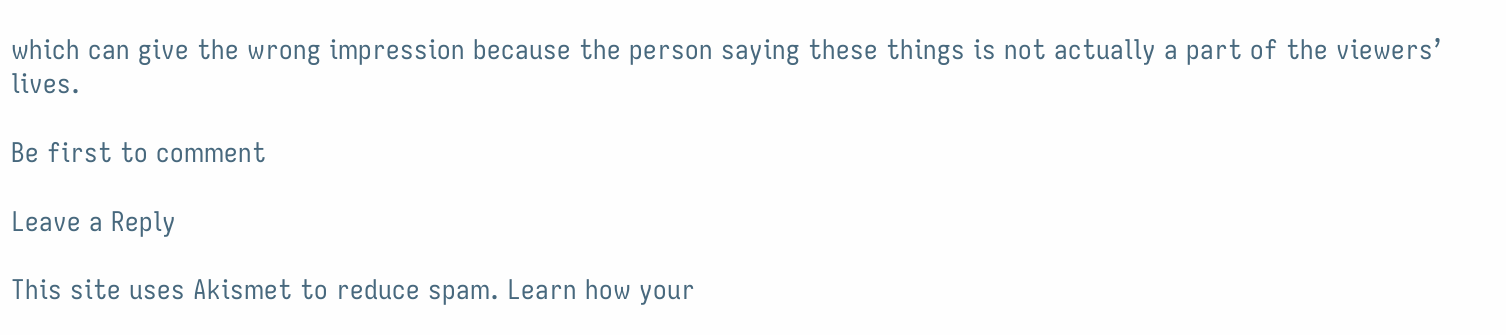which can give the wrong impression because the person saying these things is not actually a part of the viewers’ lives.

Be first to comment

Leave a Reply

This site uses Akismet to reduce spam. Learn how your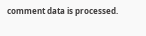comment data is processed.